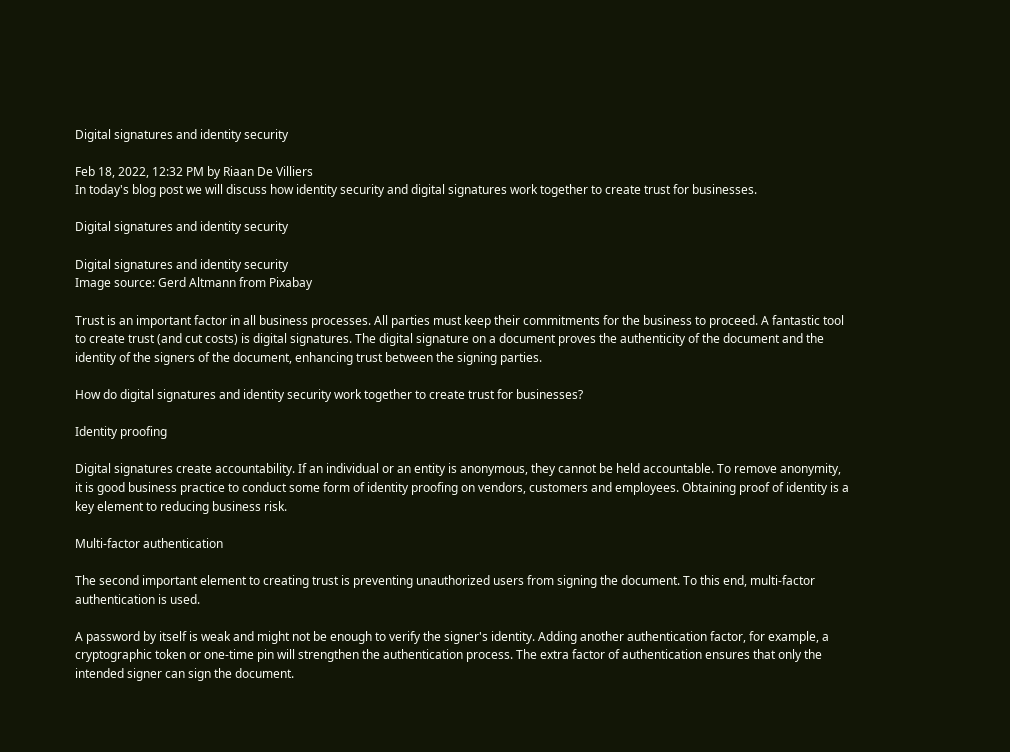Digital signatures and identity security

Feb 18, 2022, 12:32 PM by Riaan De Villiers
In today's blog post we will discuss how identity security and digital signatures work together to create trust for businesses.

Digital signatures and identity security

Digital signatures and identity security
Image source: Gerd Altmann from Pixabay

Trust is an important factor in all business processes. All parties must keep their commitments for the business to proceed. A fantastic tool to create trust (and cut costs) is digital signatures. The digital signature on a document proves the authenticity of the document and the identity of the signers of the document, enhancing trust between the signing parties.

How do digital signatures and identity security work together to create trust for businesses?

Identity proofing

Digital signatures create accountability. If an individual or an entity is anonymous, they cannot be held accountable. To remove anonymity, it is good business practice to conduct some form of identity proofing on vendors, customers and employees. Obtaining proof of identity is a key element to reducing business risk.

Multi-factor authentication

The second important element to creating trust is preventing unauthorized users from signing the document. To this end, multi-factor authentication is used.

A password by itself is weak and might not be enough to verify the signer's identity. Adding another authentication factor, for example, a cryptographic token or one-time pin will strengthen the authentication process. The extra factor of authentication ensures that only the intended signer can sign the document.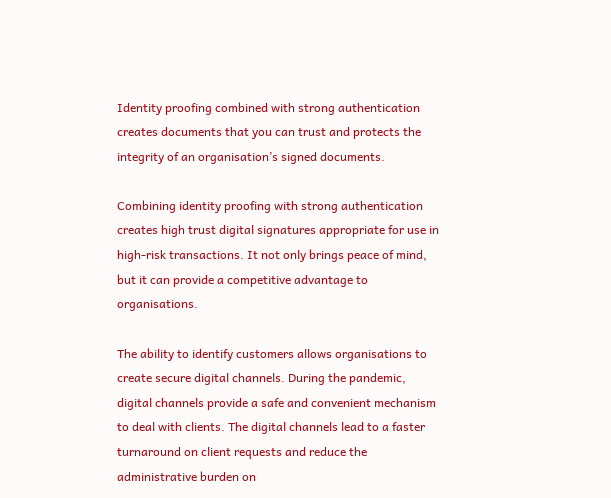Identity proofing combined with strong authentication creates documents that you can trust and protects the integrity of an organisation’s signed documents.

Combining identity proofing with strong authentication creates high trust digital signatures appropriate for use in high-risk transactions. It not only brings peace of mind, but it can provide a competitive advantage to organisations.

The ability to identify customers allows organisations to create secure digital channels. During the pandemic, digital channels provide a safe and convenient mechanism to deal with clients. The digital channels lead to a faster turnaround on client requests and reduce the administrative burden on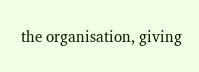the organisation, giving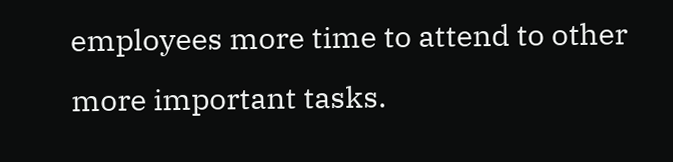employees more time to attend to other more important tasks.